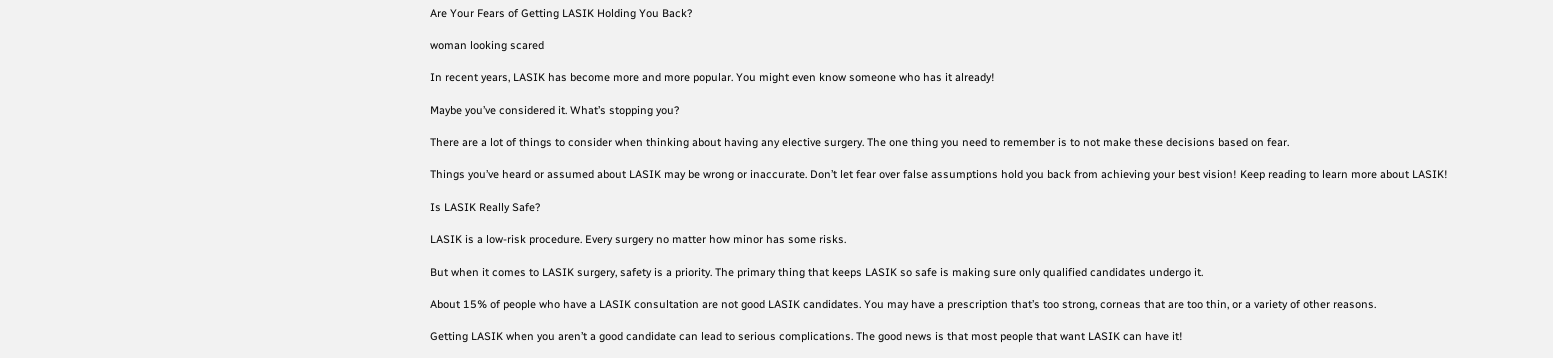Are Your Fears of Getting LASIK Holding You Back?

woman looking scared

In recent years, LASIK has become more and more popular. You might even know someone who has it already!

Maybe you’ve considered it. What’s stopping you?

There are a lot of things to consider when thinking about having any elective surgery. The one thing you need to remember is to not make these decisions based on fear.

Things you’ve heard or assumed about LASIK may be wrong or inaccurate. Don’t let fear over false assumptions hold you back from achieving your best vision! Keep reading to learn more about LASIK!

Is LASIK Really Safe?

LASIK is a low-risk procedure. Every surgery no matter how minor has some risks.

But when it comes to LASIK surgery, safety is a priority. The primary thing that keeps LASIK so safe is making sure only qualified candidates undergo it.

About 15% of people who have a LASIK consultation are not good LASIK candidates. You may have a prescription that’s too strong, corneas that are too thin, or a variety of other reasons.

Getting LASIK when you aren’t a good candidate can lead to serious complications. The good news is that most people that want LASIK can have it!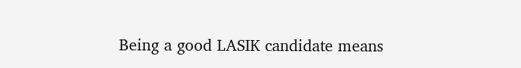Being a good LASIK candidate means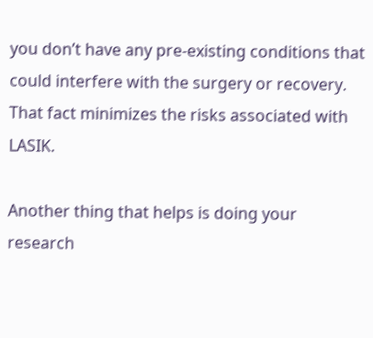you don’t have any pre-existing conditions that could interfere with the surgery or recovery. That fact minimizes the risks associated with LASIK.

Another thing that helps is doing your research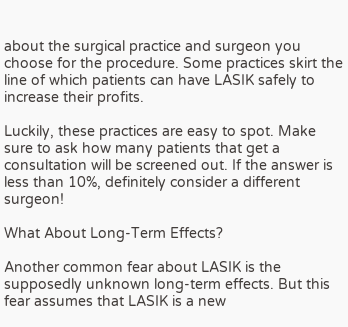about the surgical practice and surgeon you choose for the procedure. Some practices skirt the line of which patients can have LASIK safely to increase their profits.

Luckily, these practices are easy to spot. Make sure to ask how many patients that get a consultation will be screened out. If the answer is less than 10%, definitely consider a different surgeon!

What About Long-Term Effects?

Another common fear about LASIK is the supposedly unknown long-term effects. But this fear assumes that LASIK is a new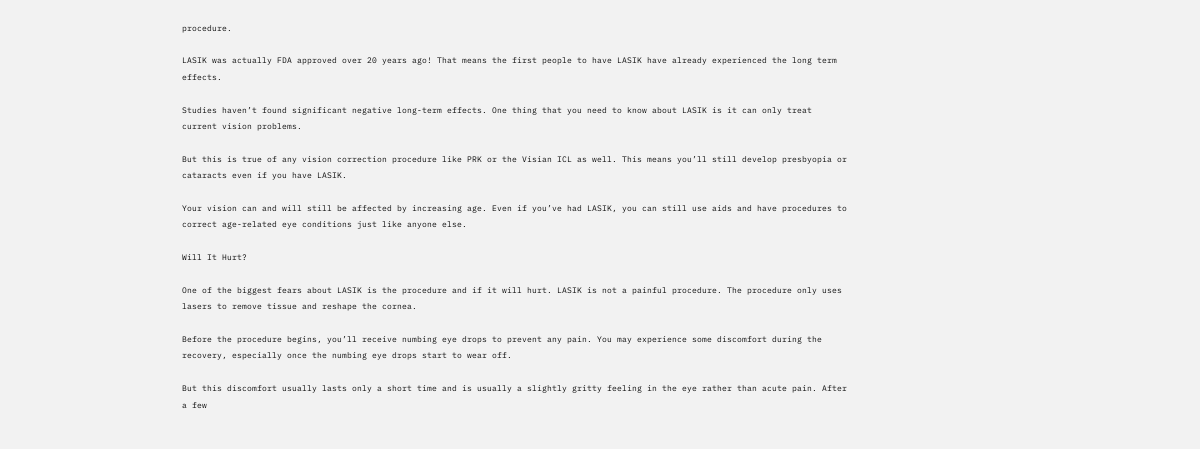procedure.

LASIK was actually FDA approved over 20 years ago! That means the first people to have LASIK have already experienced the long term effects.

Studies haven’t found significant negative long-term effects. One thing that you need to know about LASIK is it can only treat current vision problems.

But this is true of any vision correction procedure like PRK or the Visian ICL as well. This means you’ll still develop presbyopia or cataracts even if you have LASIK.

Your vision can and will still be affected by increasing age. Even if you’ve had LASIK, you can still use aids and have procedures to correct age-related eye conditions just like anyone else.

Will It Hurt?

One of the biggest fears about LASIK is the procedure and if it will hurt. LASIK is not a painful procedure. The procedure only uses lasers to remove tissue and reshape the cornea.

Before the procedure begins, you’ll receive numbing eye drops to prevent any pain. You may experience some discomfort during the recovery, especially once the numbing eye drops start to wear off.

But this discomfort usually lasts only a short time and is usually a slightly gritty feeling in the eye rather than acute pain. After a few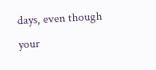days, even though your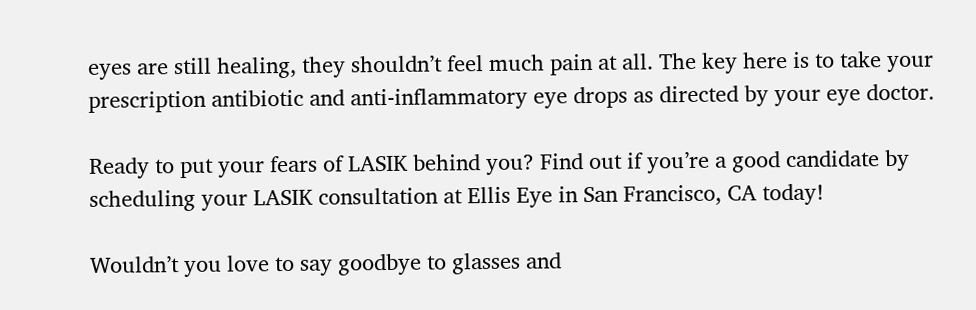eyes are still healing, they shouldn’t feel much pain at all. The key here is to take your prescription antibiotic and anti-inflammatory eye drops as directed by your eye doctor.

Ready to put your fears of LASIK behind you? Find out if you’re a good candidate by scheduling your LASIK consultation at Ellis Eye in San Francisco, CA today!

Wouldn’t you love to say goodbye to glasses and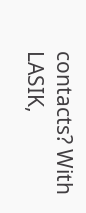contacts? With LASIK,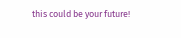this could be your future!